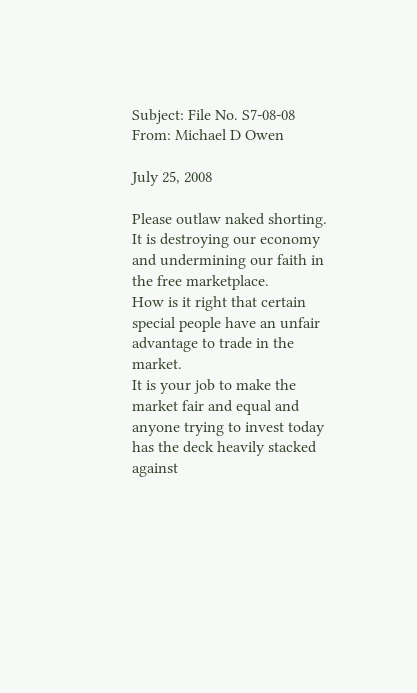Subject: File No. S7-08-08
From: Michael D Owen

July 25, 2008

Please outlaw naked shorting. It is destroying our economy and undermining our faith in the free marketplace.
How is it right that certain special people have an unfair advantage to trade in the market.
It is your job to make the market fair and equal and anyone trying to invest today has the deck heavily stacked against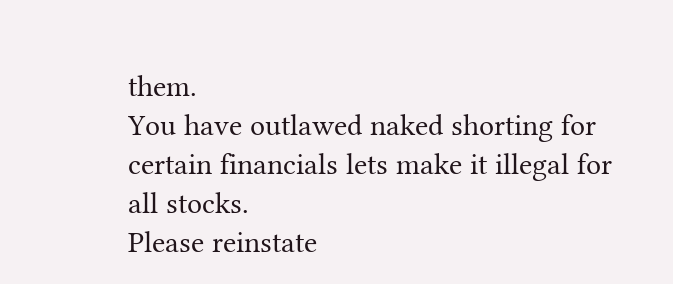them.
You have outlawed naked shorting for certain financials lets make it illegal for all stocks.
Please reinstate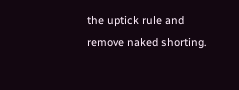the uptick rule and remove naked shorting.